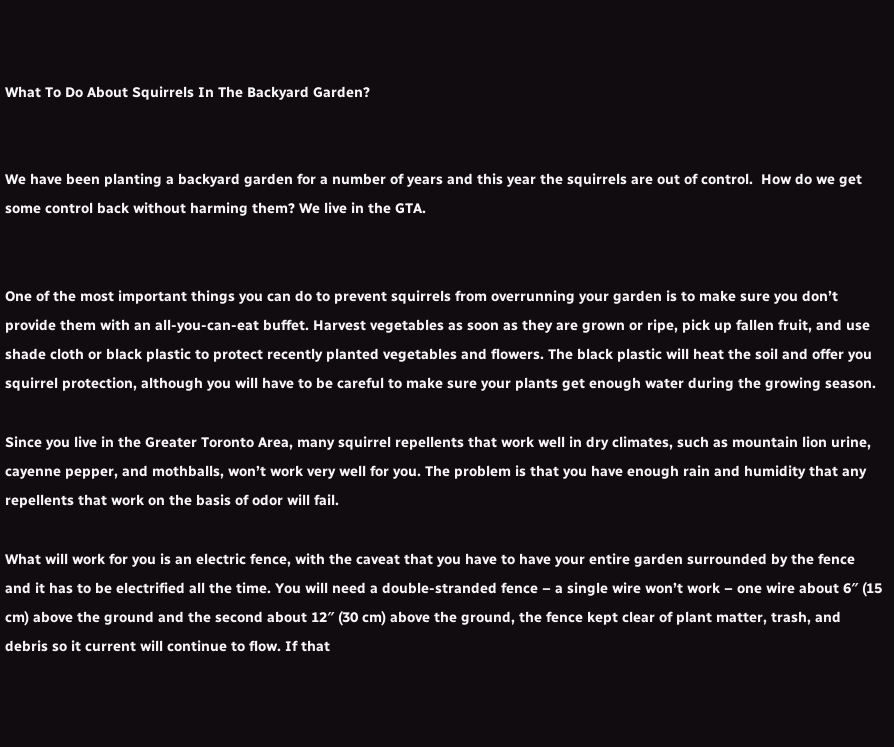What To Do About Squirrels In The Backyard Garden?


We have been planting a backyard garden for a number of years and this year the squirrels are out of control.  How do we get some control back without harming them? We live in the GTA.


One of the most important things you can do to prevent squirrels from overrunning your garden is to make sure you don’t provide them with an all-you-can-eat buffet. Harvest vegetables as soon as they are grown or ripe, pick up fallen fruit, and use shade cloth or black plastic to protect recently planted vegetables and flowers. The black plastic will heat the soil and offer you squirrel protection, although you will have to be careful to make sure your plants get enough water during the growing season.

Since you live in the Greater Toronto Area, many squirrel repellents that work well in dry climates, such as mountain lion urine, cayenne pepper, and mothballs, won’t work very well for you. The problem is that you have enough rain and humidity that any repellents that work on the basis of odor will fail.

What will work for you is an electric fence, with the caveat that you have to have your entire garden surrounded by the fence and it has to be electrified all the time. You will need a double-stranded fence – a single wire won’t work – one wire about 6″ (15 cm) above the ground and the second about 12″ (30 cm) above the ground, the fence kept clear of plant matter, trash, and debris so it current will continue to flow. If that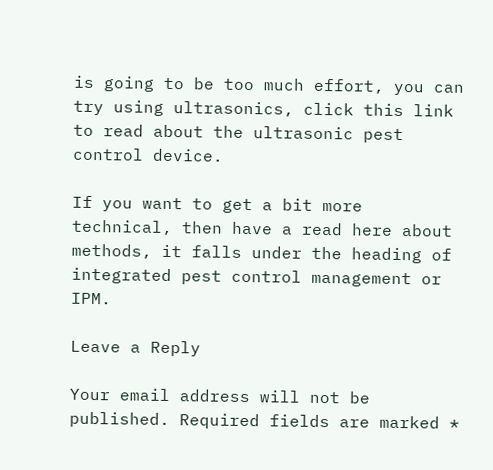is going to be too much effort, you can try using ultrasonics, click this link to read about the ultrasonic pest control device.

If you want to get a bit more technical, then have a read here about methods, it falls under the heading of integrated pest control management or IPM.

Leave a Reply

Your email address will not be published. Required fields are marked *